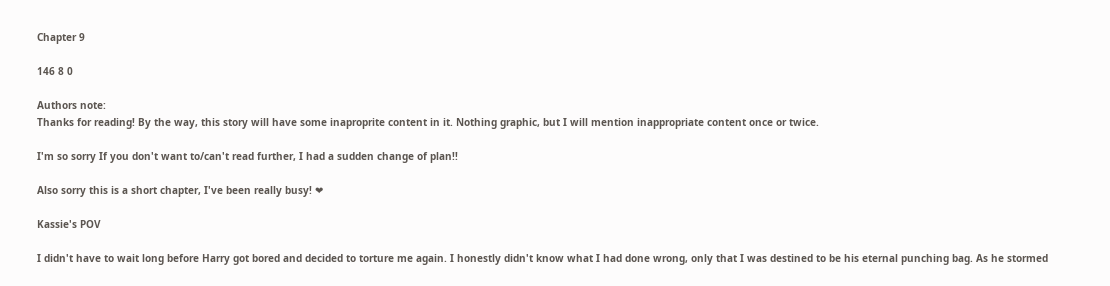Chapter 9

146 8 0

Authors note:
Thanks for reading! By the way, this story will have some inaproprite content in it. Nothing graphic, but I will mention inappropriate content once or twice.

I'm so sorry If you don't want to/can't read further, I had a sudden change of plan!!

Also sorry this is a short chapter, I've been really busy! ❤

Kassie's POV

I didn't have to wait long before Harry got bored and decided to torture me again. I honestly didn't know what I had done wrong, only that I was destined to be his eternal punching bag. As he stormed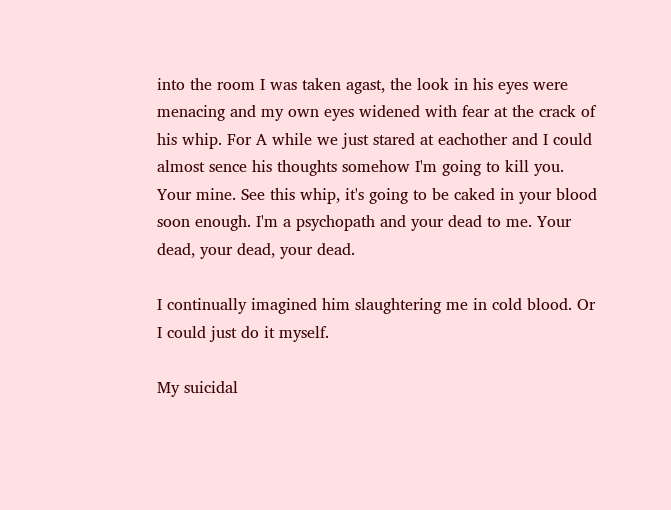into the room I was taken agast, the look in his eyes were menacing and my own eyes widened with fear at the crack of his whip. For A while we just stared at eachother and I could almost sence his thoughts somehow I'm going to kill you. Your mine. See this whip, it's going to be caked in your blood soon enough. I'm a psychopath and your dead to me. Your dead, your dead, your dead.

I continually imagined him slaughtering me in cold blood. Or I could just do it myself.

My suicidal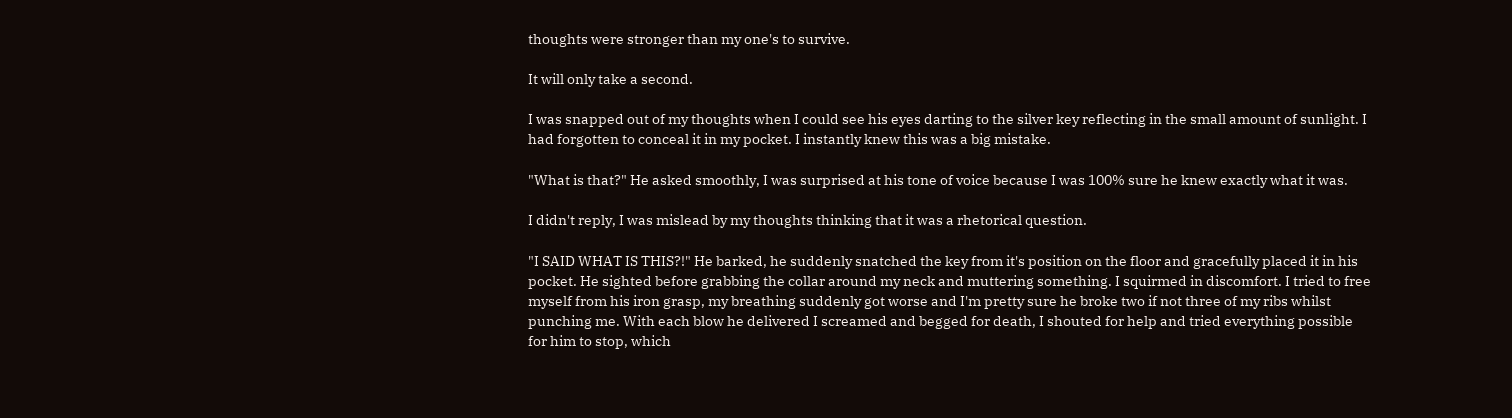thoughts were stronger than my one's to survive.

It will only take a second.

I was snapped out of my thoughts when I could see his eyes darting to the silver key reflecting in the small amount of sunlight. I had forgotten to conceal it in my pocket. I instantly knew this was a big mistake.

"What is that?" He asked smoothly, I was surprised at his tone of voice because I was 100% sure he knew exactly what it was.

I didn't reply, I was mislead by my thoughts thinking that it was a rhetorical question.

"I SAID WHAT IS THIS?!" He barked, he suddenly snatched the key from it's position on the floor and gracefully placed it in his pocket. He sighted before grabbing the collar around my neck and muttering something. I squirmed in discomfort. I tried to free myself from his iron grasp, my breathing suddenly got worse and I'm pretty sure he broke two if not three of my ribs whilst punching me. With each blow he delivered I screamed and begged for death, I shouted for help and tried everything possible for him to stop, which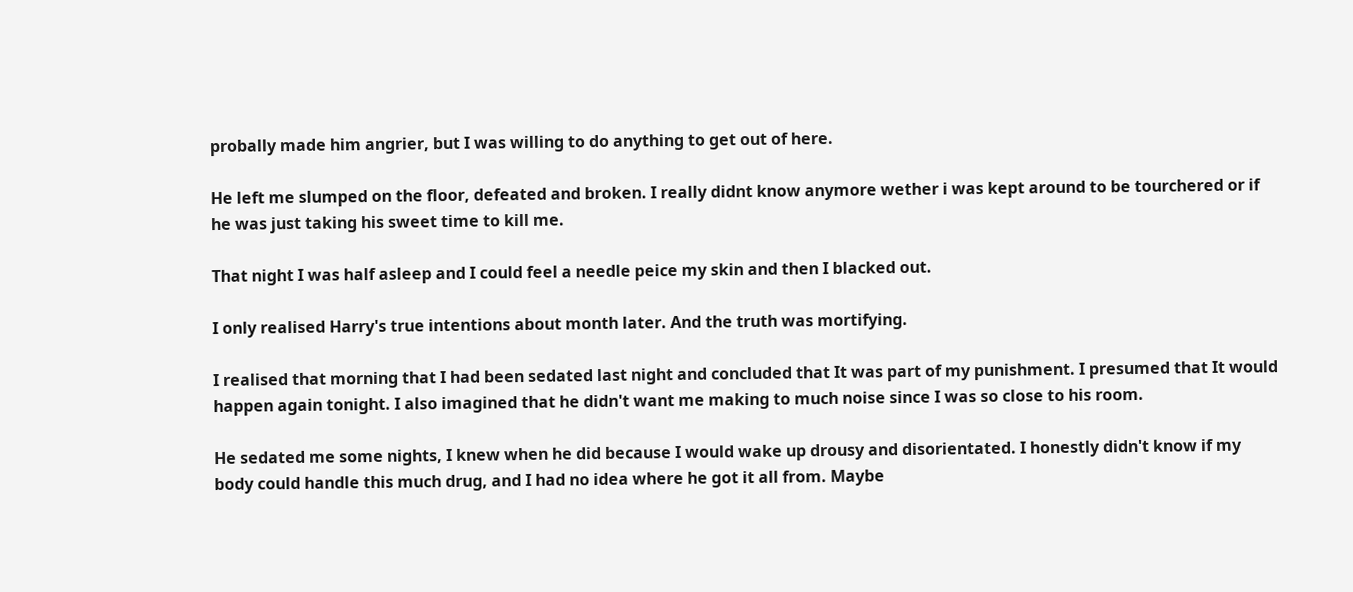probally made him angrier, but I was willing to do anything to get out of here.

He left me slumped on the floor, defeated and broken. I really didnt know anymore wether i was kept around to be tourchered or if he was just taking his sweet time to kill me.

That night I was half asleep and I could feel a needle peice my skin and then I blacked out.

I only realised Harry's true intentions about month later. And the truth was mortifying.

I realised that morning that I had been sedated last night and concluded that It was part of my punishment. I presumed that It would happen again tonight. I also imagined that he didn't want me making to much noise since I was so close to his room.

He sedated me some nights, I knew when he did because I would wake up drousy and disorientated. I honestly didn't know if my body could handle this much drug, and I had no idea where he got it all from. Maybe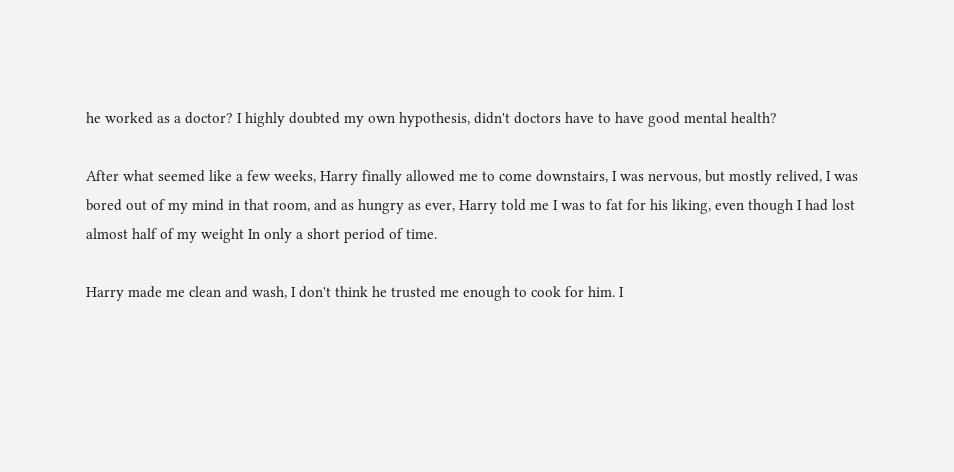he worked as a doctor? I highly doubted my own hypothesis, didn't doctors have to have good mental health?

After what seemed like a few weeks, Harry finally allowed me to come downstairs, I was nervous, but mostly relived, I was bored out of my mind in that room, and as hungry as ever, Harry told me I was to fat for his liking, even though I had lost almost half of my weight In only a short period of time.

Harry made me clean and wash, I don't think he trusted me enough to cook for him. I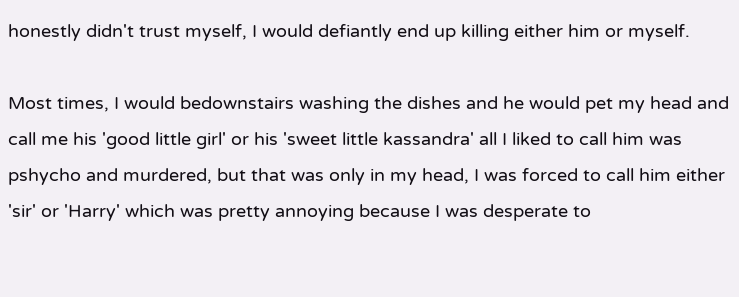honestly didn't trust myself, I would defiantly end up killing either him or myself.

Most times, I would bedownstairs washing the dishes and he would pet my head and call me his 'good little girl' or his 'sweet little kassandra' all I liked to call him was pshycho and murdered, but that was only in my head, I was forced to call him either 'sir' or 'Harry' which was pretty annoying because I was desperate to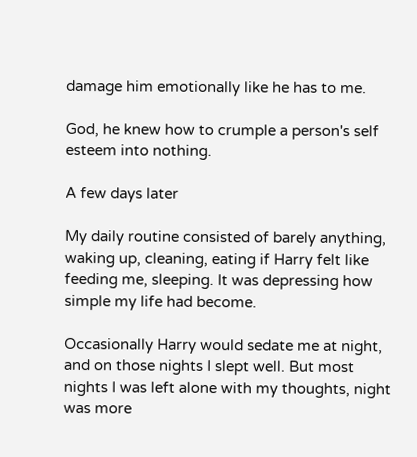damage him emotionally like he has to me.

God, he knew how to crumple a person's self esteem into nothing.

A few days later

My daily routine consisted of barely anything, waking up, cleaning, eating if Harry felt like feeding me, sleeping. It was depressing how simple my life had become.

Occasionally Harry would sedate me at night, and on those nights I slept well. But most nights I was left alone with my thoughts, night was more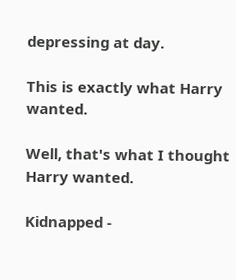depressing at day.

This is exactly what Harry wanted.

Well, that's what I thought Harry wanted.

Kidnapped -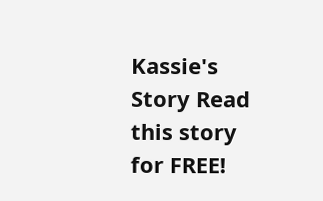Kassie's Story Read this story for FREE!